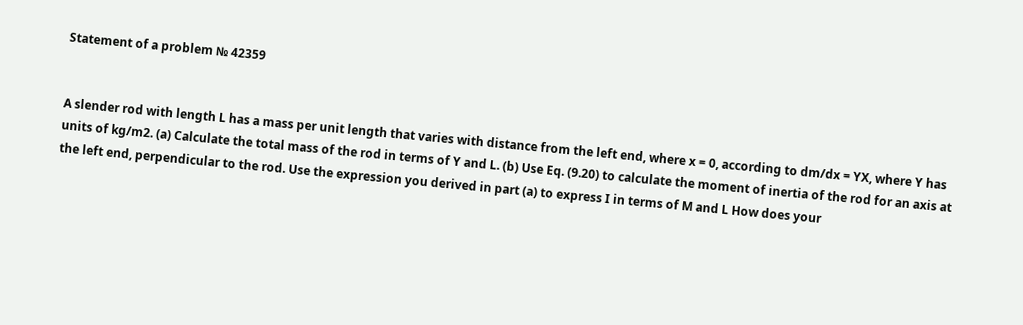Statement of a problem № 42359


A slender rod with length L has a mass per unit length that varies with distance from the left end, where x = 0, according to dm/dx = YX, where Y has units of kg/m2. (a) Calculate the total mass of the rod in terms of Y and L. (b) Use Eq. (9.20) to calculate the moment of inertia of the rod for an axis at the left end, perpendicular to the rod. Use the expression you derived in part (a) to express I in terms of M and L How does your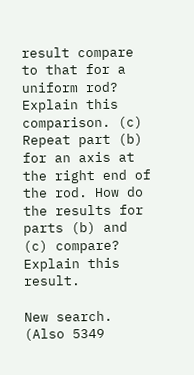result compare to that for a uniform rod? Explain this comparison. (c) Repeat part (b) for an axis at the right end of the rod. How do the results for parts (b) and (c) compare? Explain this result.

New search. (Also 5349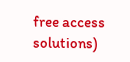free access solutions)